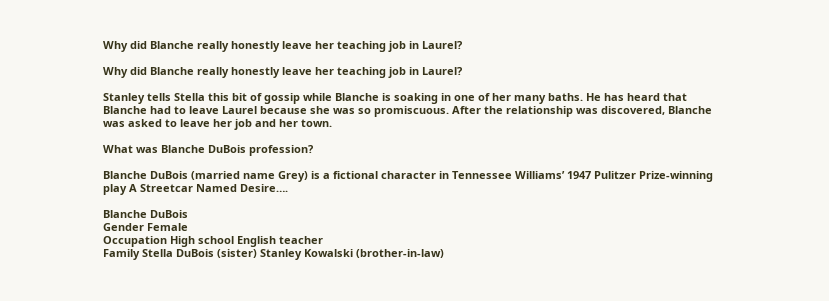Why did Blanche really honestly leave her teaching job in Laurel?

Why did Blanche really honestly leave her teaching job in Laurel?

Stanley tells Stella this bit of gossip while Blanche is soaking in one of her many baths. He has heard that Blanche had to leave Laurel because she was so promiscuous. After the relationship was discovered, Blanche was asked to leave her job and her town.

What was Blanche DuBois profession?

Blanche DuBois (married name Grey) is a fictional character in Tennessee Williams’ 1947 Pulitzer Prize-winning play A Streetcar Named Desire….

Blanche DuBois
Gender Female
Occupation High school English teacher
Family Stella DuBois (sister) Stanley Kowalski (brother-in-law)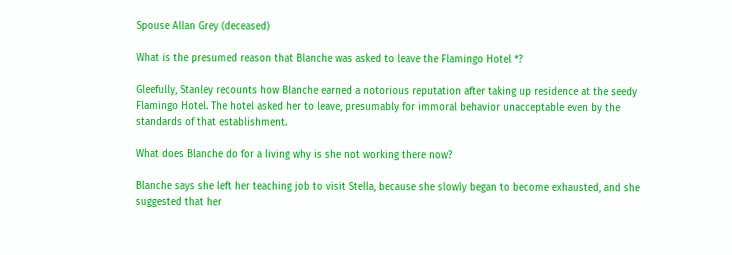Spouse Allan Grey (deceased)

What is the presumed reason that Blanche was asked to leave the Flamingo Hotel *?

Gleefully, Stanley recounts how Blanche earned a notorious reputation after taking up residence at the seedy Flamingo Hotel. The hotel asked her to leave, presumably for immoral behavior unacceptable even by the standards of that establishment.

What does Blanche do for a living why is she not working there now?

Blanche says she left her teaching job to visit Stella, because she slowly began to become exhausted, and she suggested that her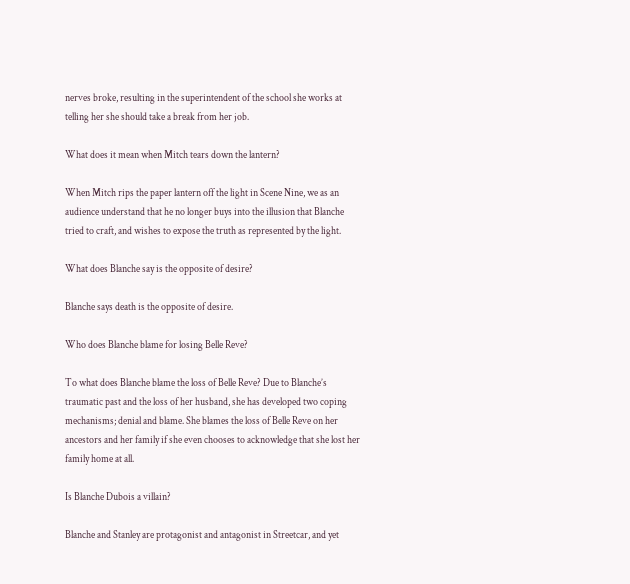nerves broke, resulting in the superintendent of the school she works at telling her she should take a break from her job.

What does it mean when Mitch tears down the lantern?

When Mitch rips the paper lantern off the light in Scene Nine, we as an audience understand that he no longer buys into the illusion that Blanche tried to craft, and wishes to expose the truth as represented by the light.

What does Blanche say is the opposite of desire?

Blanche says death is the opposite of desire.

Who does Blanche blame for losing Belle Reve?

To what does Blanche blame the loss of Belle Reve? Due to Blanche’s traumatic past and the loss of her husband, she has developed two coping mechanisms; denial and blame. She blames the loss of Belle Reve on her ancestors and her family if she even chooses to acknowledge that she lost her family home at all.

Is Blanche Dubois a villain?

Blanche and Stanley are protagonist and antagonist in Streetcar, and yet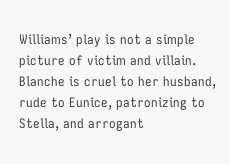Williams’ play is not a simple picture of victim and villain. Blanche is cruel to her husband, rude to Eunice, patronizing to Stella, and arrogant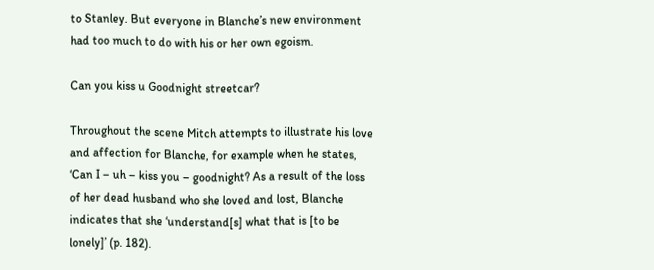to Stanley. But everyone in Blanche’s new environment had too much to do with his or her own egoism.

Can you kiss u Goodnight streetcar?

Throughout the scene Mitch attempts to illustrate his love and affection for Blanche, for example when he states, ‘Can I – uh – kiss you – goodnight? As a result of the loss of her dead husband who she loved and lost, Blanche indicates that she ‘understand[s] what that is [to be lonely]’ (p. 182).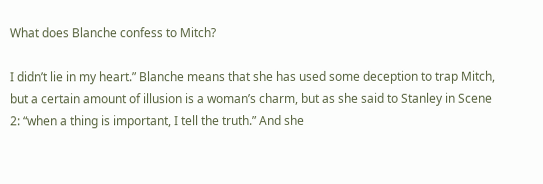What does Blanche confess to Mitch?

I didn’t lie in my heart.” Blanche means that she has used some deception to trap Mitch, but a certain amount of illusion is a woman’s charm, but as she said to Stanley in Scene 2: “when a thing is important, I tell the truth.” And she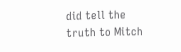did tell the truth to Mitch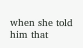when she told him that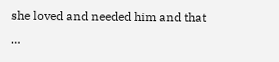she loved and needed him and that …